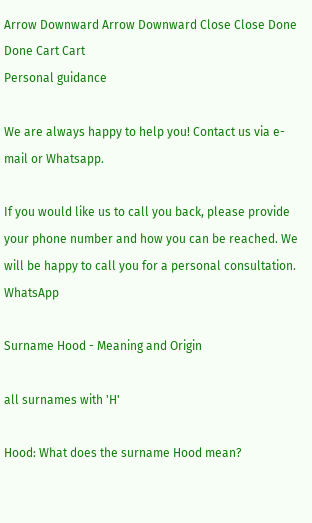Arrow Downward Arrow Downward Close Close Done Done Cart Cart
Personal guidance

We are always happy to help you! Contact us via e-mail or Whatsapp.

If you would like us to call you back, please provide your phone number and how you can be reached. We will be happy to call you for a personal consultation. WhatsApp

Surname Hood - Meaning and Origin

all surnames with 'H'

Hood: What does the surname Hood mean?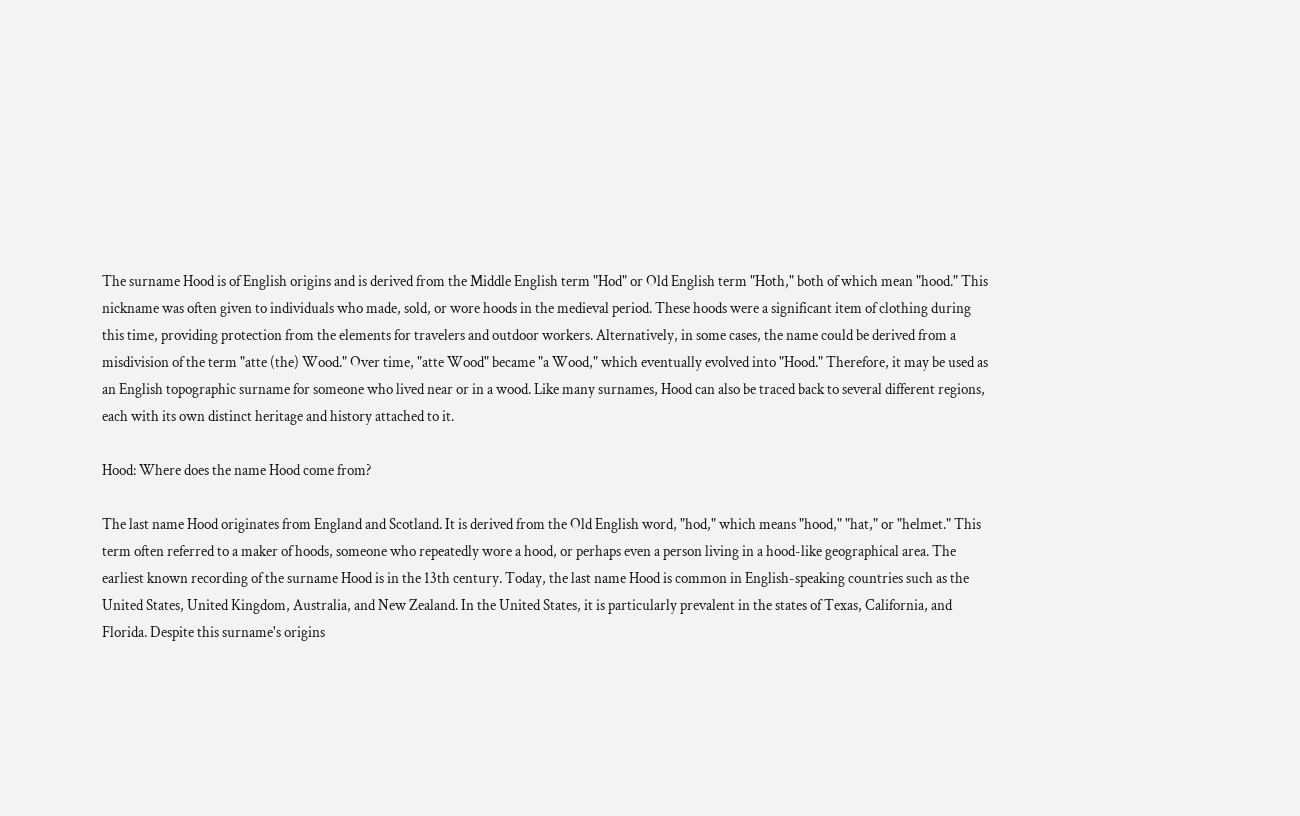The surname Hood is of English origins and is derived from the Middle English term "Hod" or Old English term "Hoth," both of which mean "hood." This nickname was often given to individuals who made, sold, or wore hoods in the medieval period. These hoods were a significant item of clothing during this time, providing protection from the elements for travelers and outdoor workers. Alternatively, in some cases, the name could be derived from a misdivision of the term "atte (the) Wood." Over time, "atte Wood" became "a Wood," which eventually evolved into "Hood." Therefore, it may be used as an English topographic surname for someone who lived near or in a wood. Like many surnames, Hood can also be traced back to several different regions, each with its own distinct heritage and history attached to it.

Hood: Where does the name Hood come from?

The last name Hood originates from England and Scotland. It is derived from the Old English word, "hod," which means "hood," "hat," or "helmet." This term often referred to a maker of hoods, someone who repeatedly wore a hood, or perhaps even a person living in a hood-like geographical area. The earliest known recording of the surname Hood is in the 13th century. Today, the last name Hood is common in English-speaking countries such as the United States, United Kingdom, Australia, and New Zealand. In the United States, it is particularly prevalent in the states of Texas, California, and Florida. Despite this surname's origins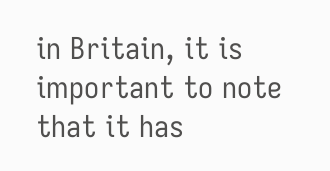in Britain, it is important to note that it has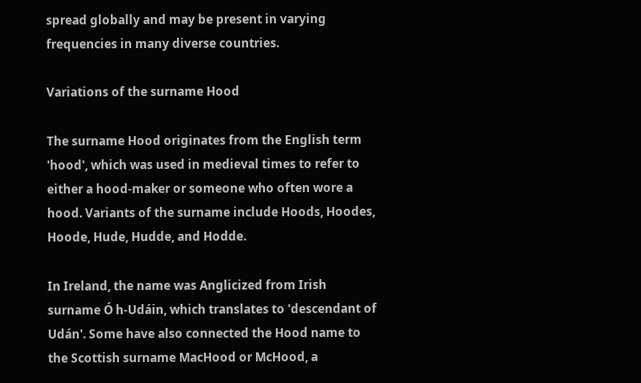spread globally and may be present in varying frequencies in many diverse countries.

Variations of the surname Hood

The surname Hood originates from the English term 'hood', which was used in medieval times to refer to either a hood-maker or someone who often wore a hood. Variants of the surname include Hoods, Hoodes, Hoode, Hude, Hudde, and Hodde.

In Ireland, the name was Anglicized from Irish surname Ó h-Udáin, which translates to 'descendant of Udán'. Some have also connected the Hood name to the Scottish surname MacHood or McHood, a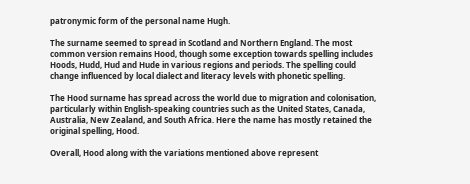patronymic form of the personal name Hugh.

The surname seemed to spread in Scotland and Northern England. The most common version remains Hood, though some exception towards spelling includes Hoods, Hudd, Hud and Hude in various regions and periods. The spelling could change influenced by local dialect and literacy levels with phonetic spelling.

The Hood surname has spread across the world due to migration and colonisation, particularly within English-speaking countries such as the United States, Canada, Australia, New Zealand, and South Africa. Here the name has mostly retained the original spelling, Hood.

Overall, Hood along with the variations mentioned above represent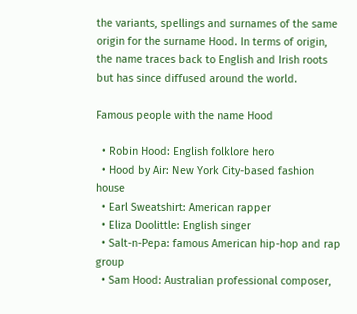the variants, spellings and surnames of the same origin for the surname Hood. In terms of origin, the name traces back to English and Irish roots but has since diffused around the world.

Famous people with the name Hood

  • Robin Hood: English folklore hero
  • Hood by Air: New York City-based fashion house
  • Earl Sweatshirt: American rapper
  • Eliza Doolittle: English singer
  • Salt-n-Pepa: famous American hip-hop and rap group
  • Sam Hood: Australian professional composer,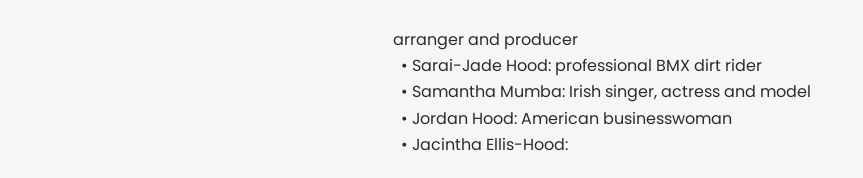arranger and producer
  • Sarai-Jade Hood: professional BMX dirt rider
  • Samantha Mumba: Irish singer, actress and model
  • Jordan Hood: American businesswoman
  • Jacintha Ellis-Hood: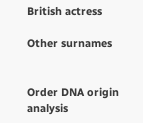British actress

Other surnames


Order DNA origin analysis